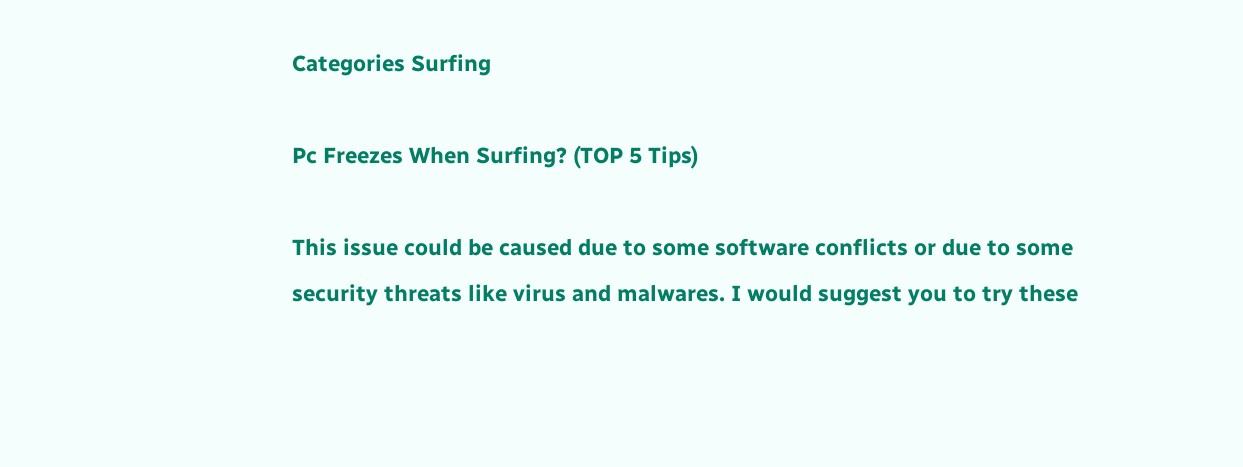Categories Surfing

Pc Freezes When Surfing? (TOP 5 Tips)

This issue could be caused due to some software conflicts or due to some security threats like virus and malwares. I would suggest you to try these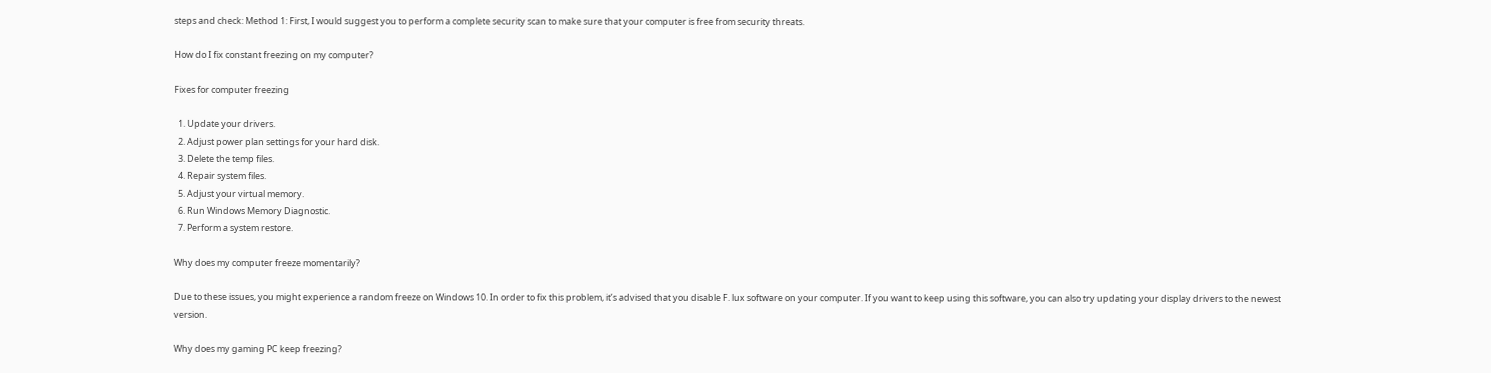steps and check: Method 1: First, I would suggest you to perform a complete security scan to make sure that your computer is free from security threats.

How do I fix constant freezing on my computer?

Fixes for computer freezing

  1. Update your drivers.
  2. Adjust power plan settings for your hard disk.
  3. Delete the temp files.
  4. Repair system files.
  5. Adjust your virtual memory.
  6. Run Windows Memory Diagnostic.
  7. Perform a system restore.

Why does my computer freeze momentarily?

Due to these issues, you might experience a random freeze on Windows 10. In order to fix this problem, it’s advised that you disable F. lux software on your computer. If you want to keep using this software, you can also try updating your display drivers to the newest version.

Why does my gaming PC keep freezing?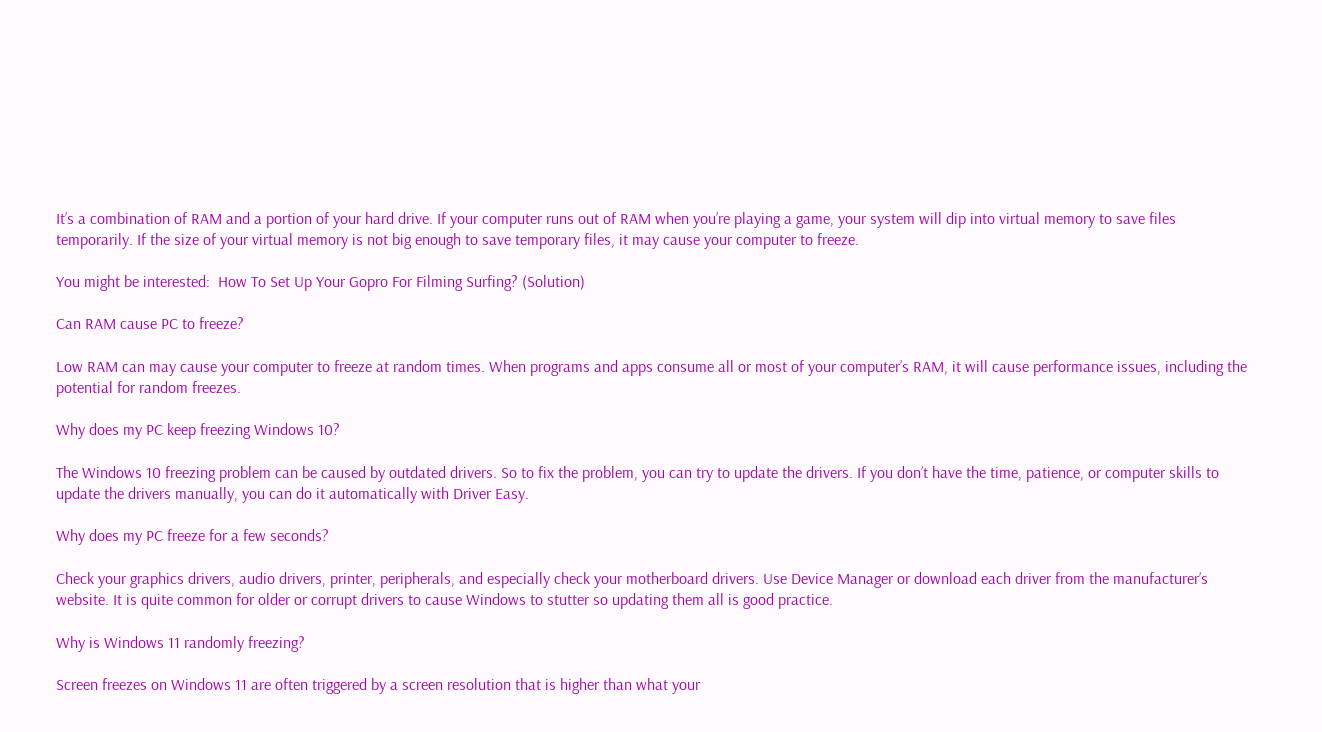It’s a combination of RAM and a portion of your hard drive. If your computer runs out of RAM when you’re playing a game, your system will dip into virtual memory to save files temporarily. If the size of your virtual memory is not big enough to save temporary files, it may cause your computer to freeze.

You might be interested:  How To Set Up Your Gopro For Filming Surfing? (Solution)

Can RAM cause PC to freeze?

Low RAM can may cause your computer to freeze at random times. When programs and apps consume all or most of your computer’s RAM, it will cause performance issues, including the potential for random freezes.

Why does my PC keep freezing Windows 10?

The Windows 10 freezing problem can be caused by outdated drivers. So to fix the problem, you can try to update the drivers. If you don’t have the time, patience, or computer skills to update the drivers manually, you can do it automatically with Driver Easy.

Why does my PC freeze for a few seconds?

Check your graphics drivers, audio drivers, printer, peripherals, and especially check your motherboard drivers. Use Device Manager or download each driver from the manufacturer’s website. It is quite common for older or corrupt drivers to cause Windows to stutter so updating them all is good practice.

Why is Windows 11 randomly freezing?

Screen freezes on Windows 11 are often triggered by a screen resolution that is higher than what your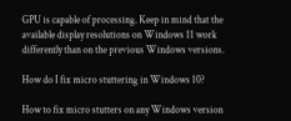GPU is capable of processing. Keep in mind that the available display resolutions on Windows 11 work differently than on the previous Windows versions.

How do I fix micro stuttering in Windows 10?

How to fix micro stutters on any Windows version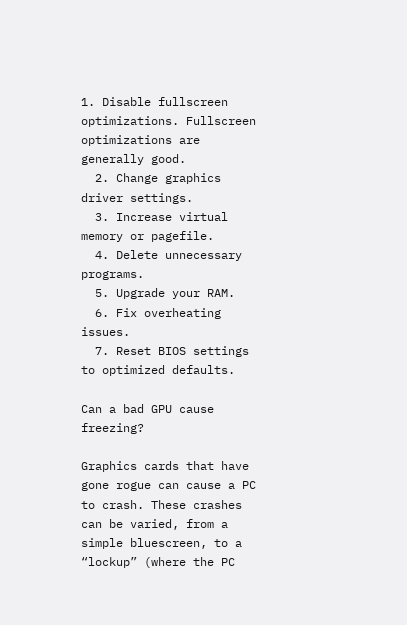1. Disable fullscreen optimizations. Fullscreen optimizations are generally good.
  2. Change graphics driver settings.
  3. Increase virtual memory or pagefile.
  4. Delete unnecessary programs.
  5. Upgrade your RAM.
  6. Fix overheating issues.
  7. Reset BIOS settings to optimized defaults.

Can a bad GPU cause freezing?

Graphics cards that have gone rogue can cause a PC to crash. These crashes can be varied, from a simple bluescreen, to a “lockup” (where the PC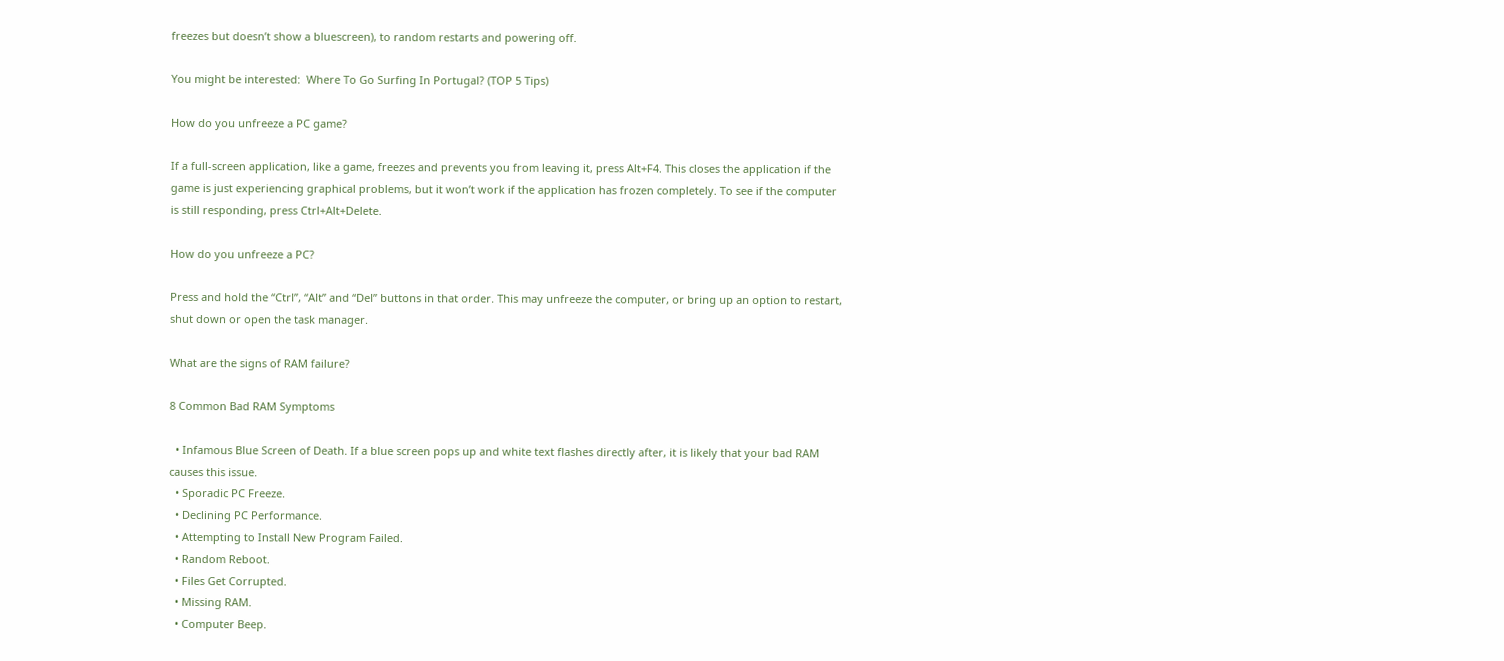freezes but doesn’t show a bluescreen), to random restarts and powering off.

You might be interested:  Where To Go Surfing In Portugal? (TOP 5 Tips)

How do you unfreeze a PC game?

If a full-screen application, like a game, freezes and prevents you from leaving it, press Alt+F4. This closes the application if the game is just experiencing graphical problems, but it won’t work if the application has frozen completely. To see if the computer is still responding, press Ctrl+Alt+Delete.

How do you unfreeze a PC?

Press and hold the “Ctrl”, “Alt” and “Del” buttons in that order. This may unfreeze the computer, or bring up an option to restart, shut down or open the task manager.

What are the signs of RAM failure?

8 Common Bad RAM Symptoms

  • Infamous Blue Screen of Death. If a blue screen pops up and white text flashes directly after, it is likely that your bad RAM causes this issue.
  • Sporadic PC Freeze.
  • Declining PC Performance.
  • Attempting to Install New Program Failed.
  • Random Reboot.
  • Files Get Corrupted.
  • Missing RAM.
  • Computer Beep.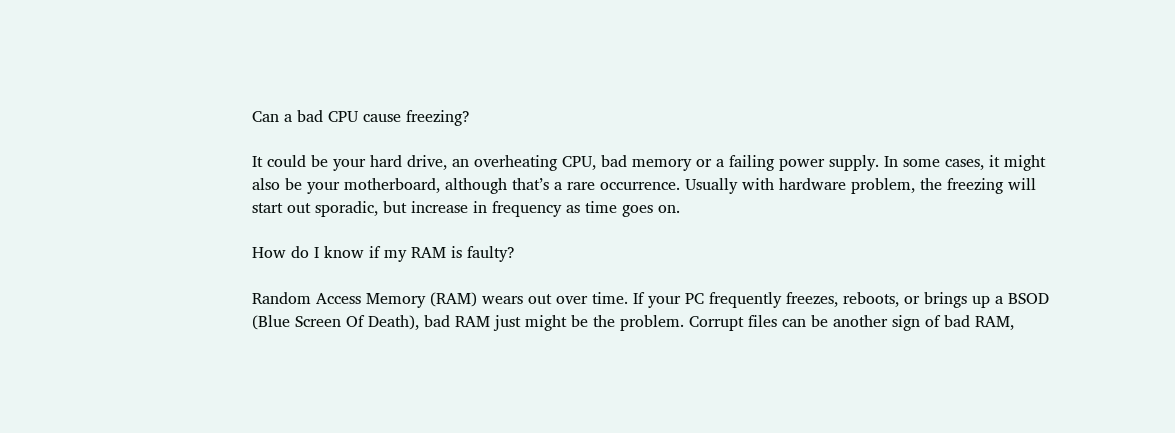Can a bad CPU cause freezing?

It could be your hard drive, an overheating CPU, bad memory or a failing power supply. In some cases, it might also be your motherboard, although that’s a rare occurrence. Usually with hardware problem, the freezing will start out sporadic, but increase in frequency as time goes on.

How do I know if my RAM is faulty?

Random Access Memory (RAM) wears out over time. If your PC frequently freezes, reboots, or brings up a BSOD (Blue Screen Of Death), bad RAM just might be the problem. Corrupt files can be another sign of bad RAM,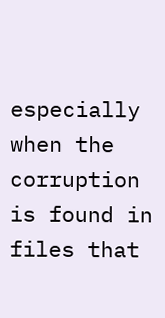especially when the corruption is found in files that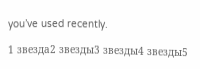you’ve used recently.

1 звезда2 звезды3 звезды4 звезды5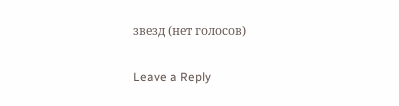звезд (нет голосов)

Leave a Reply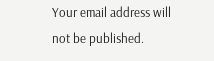Your email address will not be published.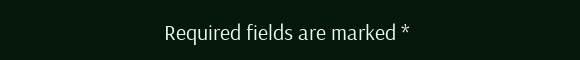Required fields are marked *